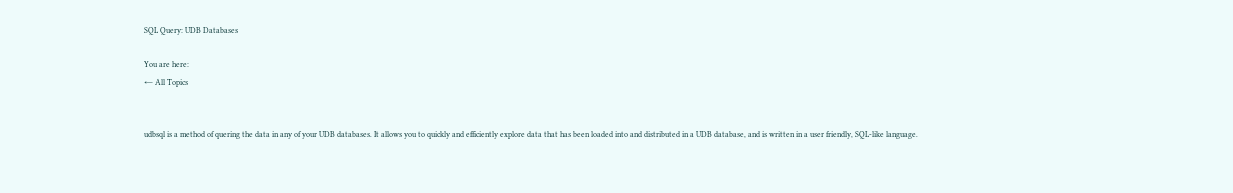SQL Query: UDB Databases

You are here:
← All Topics


udbsql is a method of quering the data in any of your UDB databases. It allows you to quickly and efficiently explore data that has been loaded into and distributed in a UDB database, and is written in a user friendly, SQL-like language.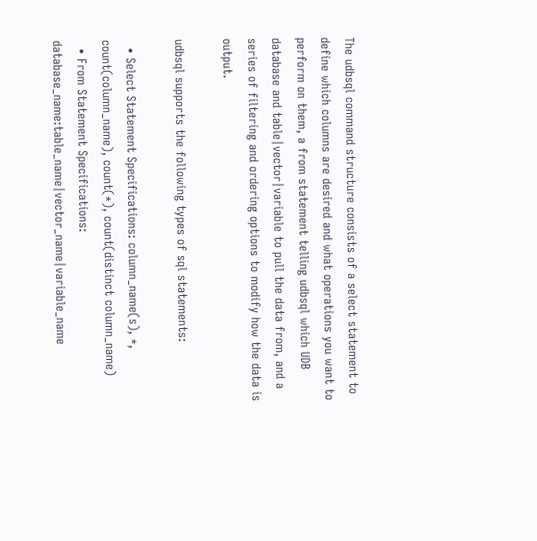The udbsql command structure consists of a select statement to define which columns are desired and what operations you want to perform on them, a from statement telling udbsql which UDB database and table|vector|variable to pull the data from, and a series of filtering and ordering options to modify how the data is output.

udbsql supports the following types of sql statements:

  • Select Statement Specifications: column_name(s), *, count(column_name), count(*), count(distinct column_name)
  • From Statement Specifications: database_name:table_name|vector_name|variable_name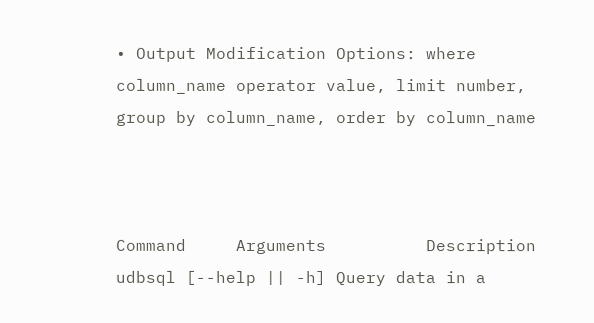• Output Modification Options: where column_name operator value, limit number, group by column_name, order by column_name



Command     Arguments          Description
udbsql [--help || -h] Query data in a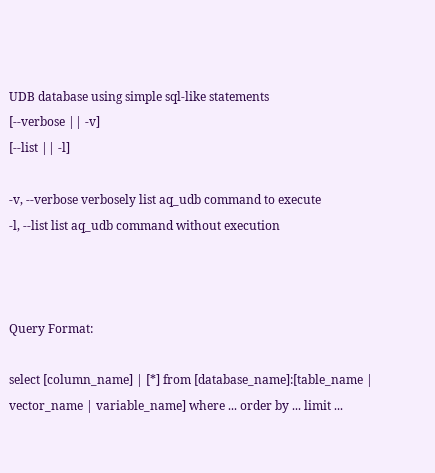UDB database using simple sql-like statements
[--verbose || -v]
[--list || -l]

-v, --verbose verbosely list aq_udb command to execute
-l, --list list aq_udb command without execution



Query Format:

select [column_name] | [*] from [database_name]:[table_name | vector_name | variable_name] where ... order by ... limit ...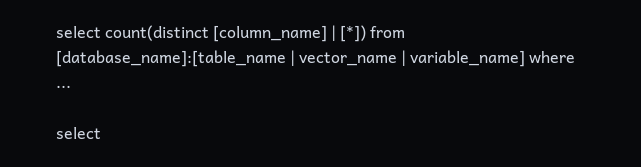select count(distinct [column_name] | [*]) from [database_name]:[table_name | vector_name | variable_name] where ...

select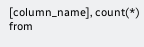[column_name], count(*) from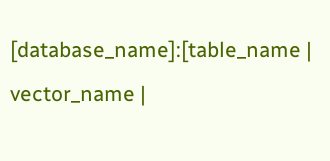[database_name]:[table_name | vector_name |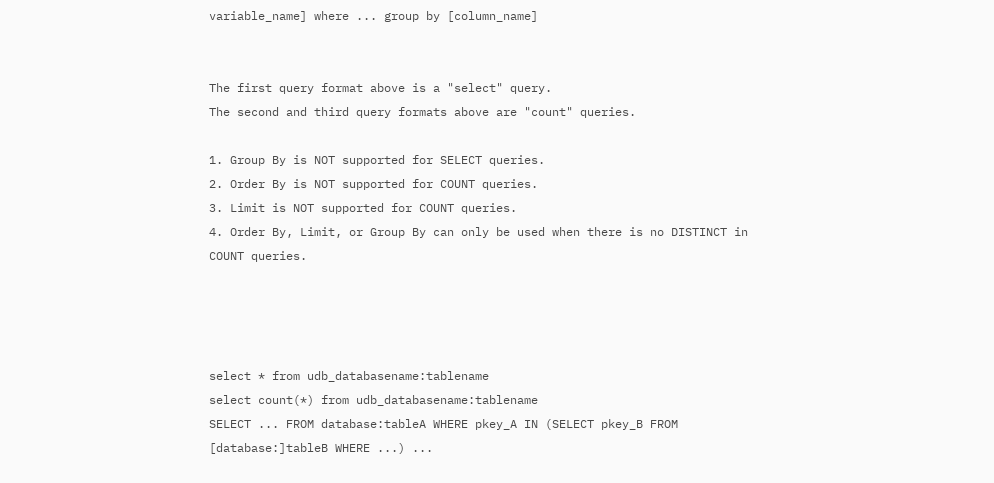variable_name] where ... group by [column_name]


The first query format above is a "select" query.
The second and third query formats above are "count" queries.

1. Group By is NOT supported for SELECT queries.
2. Order By is NOT supported for COUNT queries.
3. Limit is NOT supported for COUNT queries.
4. Order By, Limit, or Group By can only be used when there is no DISTINCT in COUNT queries.




select * from udb_databasename:tablename
select count(*) from udb_databasename:tablename
SELECT ... FROM database:tableA WHERE pkey_A IN (SELECT pkey_B FROM [database:]tableB WHERE ...) ...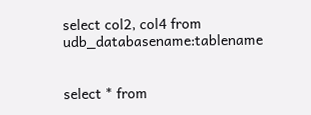select col2, col4 from udb_databasename:tablename


select * from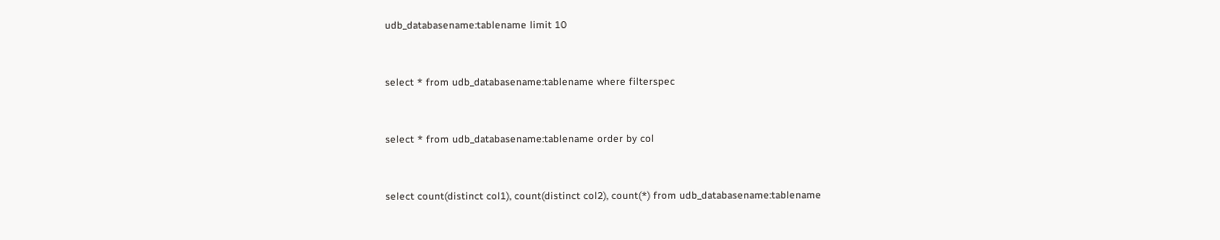udb_databasename:tablename limit 10


select * from udb_databasename:tablename where filterspec


select * from udb_databasename:tablename order by col


select count(distinct col1), count(distinct col2), count(*) from udb_databasename:tablename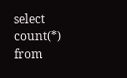select count(*) from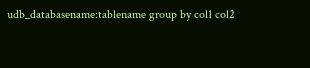udb_databasename:tablename group by col1 col2